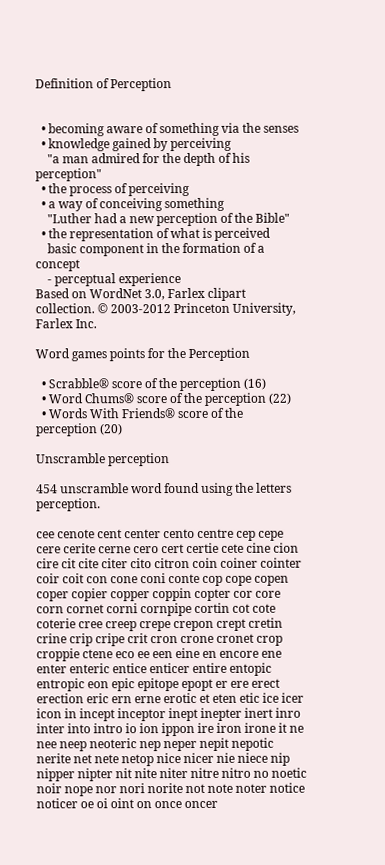Definition of Perception


  • becoming aware of something via the senses
  • knowledge gained by perceiving
    "a man admired for the depth of his perception"
  • the process of perceiving
  • a way of conceiving something
    "Luther had a new perception of the Bible"
  • the representation of what is perceived
    basic component in the formation of a concept
    - perceptual experience
Based on WordNet 3.0, Farlex clipart collection. © 2003-2012 Princeton University, Farlex Inc.

Word games points for the Perception

  • Scrabble® score of the perception (16)
  • Word Chums® score of the perception (22)
  • Words With Friends® score of the perception (20)

Unscramble perception

454 unscramble word found using the letters perception.

cee cenote cent center cento centre cep cepe cere cerite cerne cero cert certie cete cine cion cire cit cite citer cito citron coin coiner cointer coir coit con cone coni conte cop cope copen coper copier copper coppin copter cor core corn cornet corni cornpipe cortin cot cote coterie cree creep crepe crepon crept cretin crine crip cripe crit cron crone cronet crop croppie ctene eco ee een eine en encore ene enter enteric entice enticer entire entopic entropic eon epic epitope epopt er ere erect erection eric ern erne erotic et eten etic ice icer icon in incept inceptor inept inepter inert inro inter into intro io ion ippon ire iron irone it ne nee neep neoteric nep neper nepit nepotic nerite net nete netop nice nicer nie niece nip nipper nipter nit nite niter nitre nitro no noetic noir nope nor nori norite not note noter notice noticer oe oi oint on once oncer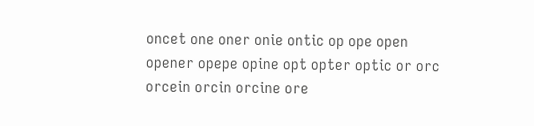oncet one oner onie ontic op ope open opener opepe opine opt opter optic or orc orcein orcin orcine ore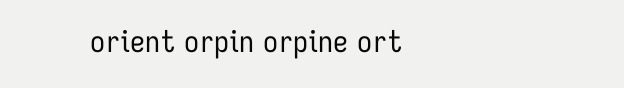orient orpin orpine ort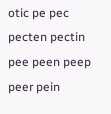otic pe pec pecten pectin pee peen peep peer pein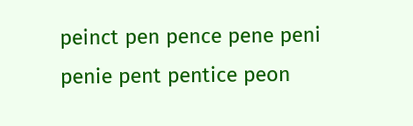peinct pen pence pene peni penie pent pentice peon